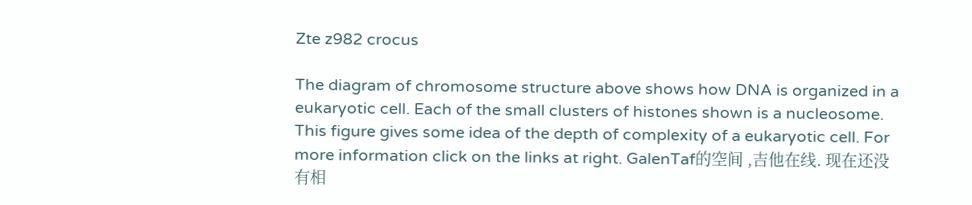Zte z982 crocus

The diagram of chromosome structure above shows how DNA is organized in a eukaryotic cell. Each of the small clusters of histones shown is a nucleosome. This figure gives some idea of the depth of complexity of a eukaryotic cell. For more information click on the links at right. GalenTaf的空间 ,吉他在线. 现在还没有相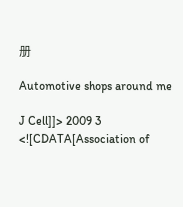册

Automotive shops around me

J Cell]]> 2009 3 <![CDATA[Association of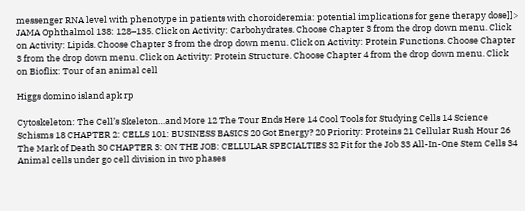messenger RNA level with phenotype in patients with choroideremia: potential implications for gene therapy dose]]> JAMA Ophthalmol 138: 128–135. Click on Activity: Carbohydrates. Choose Chapter 3 from the drop down menu. Click on Activity: Lipids. Choose Chapter 3 from the drop down menu. Click on Activity: Protein Functions. Choose Chapter 3 from the drop down menu. Click on Activity: Protein Structure. Choose Chapter 4 from the drop down menu. Click on Bioflix: Tour of an animal cell

Higgs domino island apk rp

Cytoskeleton: The Cell’s Skeleton…and More 12 The Tour Ends Here 14 Cool Tools for Studying Cells 14 Science Schisms 18 CHAPTER 2: CELLS 101: BUSINESS BASICS 20 Got Energy? 20 Priority: Proteins 21 Cellular Rush Hour 26 The Mark of Death 30 CHAPTER 3: ON THE JOB: CELLULAR SPECIALTIES 32 Fit for the Job 33 All-In-One Stem Cells 34 Animal cells under go cell division in two phases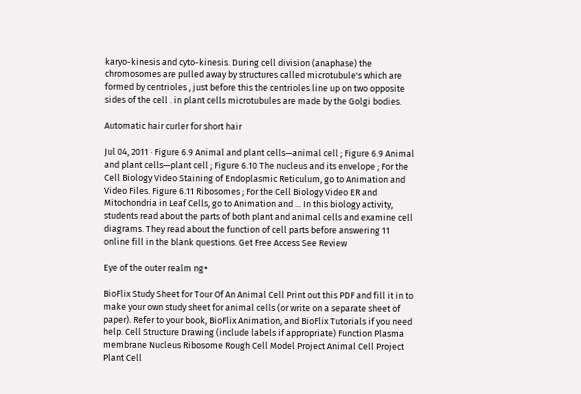karyo-kinesis and cyto-kinesis. During cell division (anaphase) the chromosomes are pulled away by structures called microtubule's which are formed by centrioles , just before this the centrioles line up on two opposite sides of the cell . in plant cells microtubules are made by the Golgi bodies.

Automatic hair curler for short hair

Jul 04, 2011 · Figure 6.9 Animal and plant cells—animal cell ; Figure 6.9 Animal and plant cells—plant cell ; Figure 6.10 The nucleus and its envelope ; For the Cell Biology Video Staining of Endoplasmic Reticulum, go to Animation and Video Files. Figure 6.11 Ribosomes ; For the Cell Biology Video ER and Mitochondria in Leaf Cells, go to Animation and ... In this biology activity, students read about the parts of both plant and animal cells and examine cell diagrams. They read about the function of cell parts before answering 11 online fill in the blank questions. Get Free Access See Review

Eye of the outer realm ng+

BioFlix Study Sheet for Tour Of An Animal Cell Print out this PDF and fill it in to make your own study sheet for animal cells (or write on a separate sheet of paper). Refer to your book, BioFlix Animation, and BioFlix Tutorials if you need help. Cell Structure Drawing (include labels if appropriate) Function Plasma membrane Nucleus Ribosome Rough Cell Model Project Animal Cell Project Plant Cell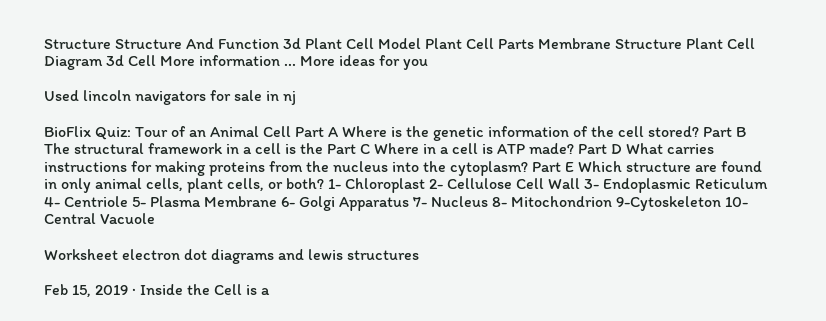Structure Structure And Function 3d Plant Cell Model Plant Cell Parts Membrane Structure Plant Cell Diagram 3d Cell More information ... More ideas for you

Used lincoln navigators for sale in nj

BioFlix Quiz: Tour of an Animal Cell Part A Where is the genetic information of the cell stored? Part B The structural framework in a cell is the Part C Where in a cell is ATP made? Part D What carries instructions for making proteins from the nucleus into the cytoplasm? Part E Which structure are found in only animal cells, plant cells, or both? 1- Chloroplast 2- Cellulose Cell Wall 3- Endoplasmic Reticulum 4- Centriole 5- Plasma Membrane 6- Golgi Apparatus 7- Nucleus 8- Mitochondrion 9-Cytoskeleton 10- Central Vacuole

Worksheet electron dot diagrams and lewis structures

Feb 15, 2019 · Inside the Cell is a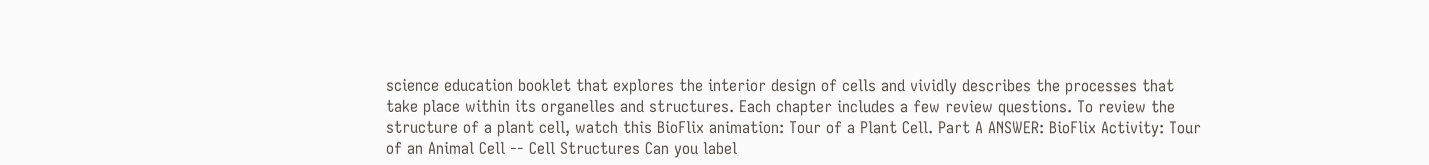science education booklet that explores the interior design of cells and vividly describes the processes that take place within its organelles and structures. Each chapter includes a few review questions. To review the structure of a plant cell, watch this BioFlix animation: Tour of a Plant Cell. Part A ANSWER: BioFlix Activity: Tour of an Animal Cell -- Cell Structures Can you label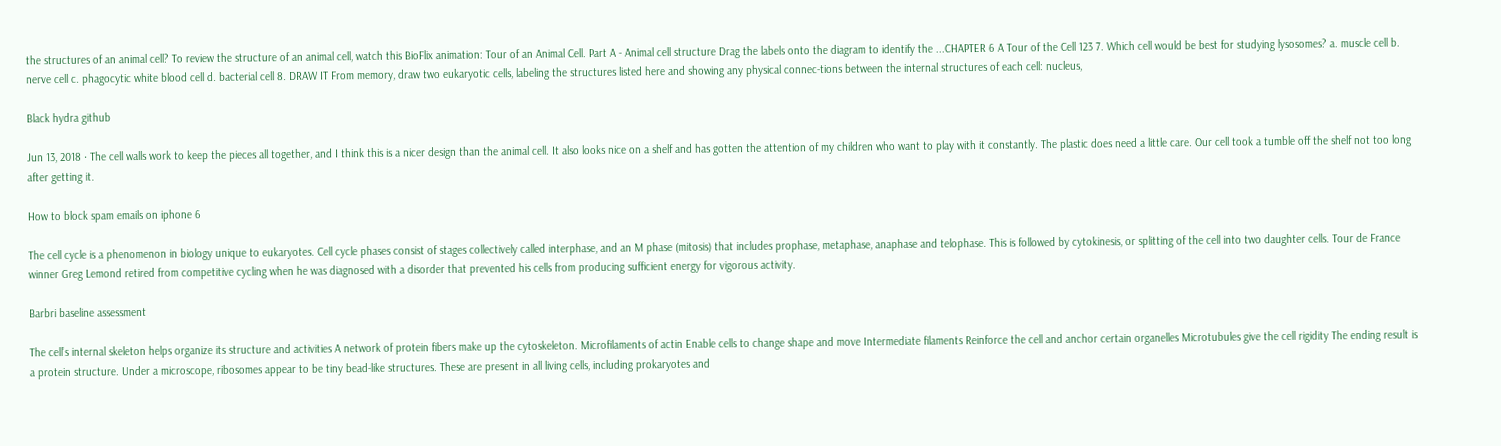the structures of an animal cell? To review the structure of an animal cell, watch this BioFlix animation: Tour of an Animal Cell. Part A - Animal cell structure Drag the labels onto the diagram to identify the ...CHAPTER 6 A Tour of the Cell 123 7. Which cell would be best for studying lysosomes? a. muscle cell b. nerve cell c. phagocytic white blood cell d. bacterial cell 8. DRAW IT From memory, draw two eukaryotic cells, labeling the structures listed here and showing any physical connec-tions between the internal structures of each cell: nucleus,

Black hydra github

Jun 13, 2018 · The cell walls work to keep the pieces all together, and I think this is a nicer design than the animal cell. It also looks nice on a shelf and has gotten the attention of my children who want to play with it constantly. The plastic does need a little care. Our cell took a tumble off the shelf not too long after getting it.

How to block spam emails on iphone 6

The cell cycle is a phenomenon in biology unique to eukaryotes. Cell cycle phases consist of stages collectively called interphase, and an M phase (mitosis) that includes prophase, metaphase, anaphase and telophase. This is followed by cytokinesis, or splitting of the cell into two daughter cells. Tour de France winner Greg Lemond retired from competitive cycling when he was diagnosed with a disorder that prevented his cells from producing sufficient energy for vigorous activity.

Barbri baseline assessment

The cell’s internal skeleton helps organize its structure and activities A network of protein fibers make up the cytoskeleton. Microfilaments of actin Enable cells to change shape and move Intermediate filaments Reinforce the cell and anchor certain organelles Microtubules give the cell rigidity The ending result is a protein structure. Under a microscope, ribosomes appear to be tiny bead-like structures. These are present in all living cells, including prokaryotes and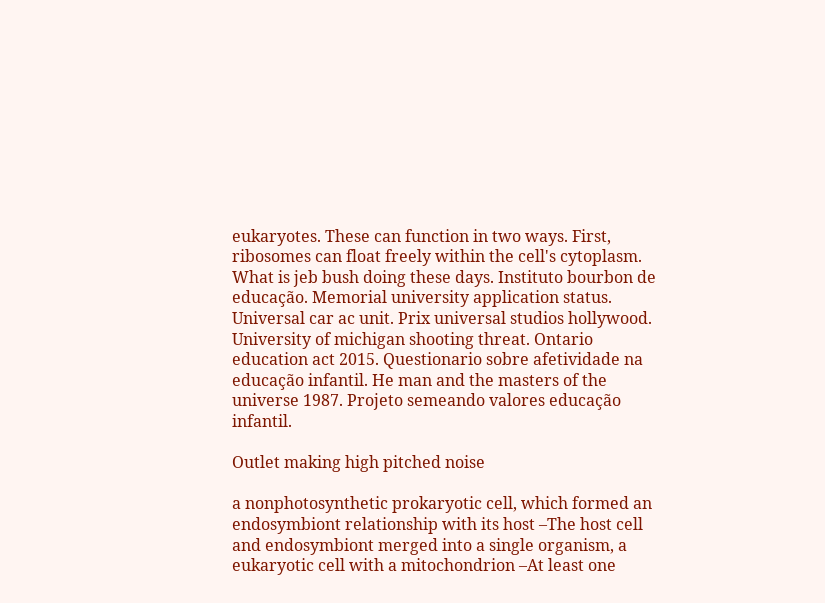eukaryotes. These can function in two ways. First, ribosomes can float freely within the cell's cytoplasm. What is jeb bush doing these days. Instituto bourbon de educação. Memorial university application status. Universal car ac unit. Prix universal studios hollywood. University of michigan shooting threat. Ontario education act 2015. Questionario sobre afetividade na educação infantil. He man and the masters of the universe 1987. Projeto semeando valores educação infantil.

Outlet making high pitched noise

a nonphotosynthetic prokaryotic cell, which formed an endosymbiont relationship with its host –The host cell and endosymbiont merged into a single organism, a eukaryotic cell with a mitochondrion –At least one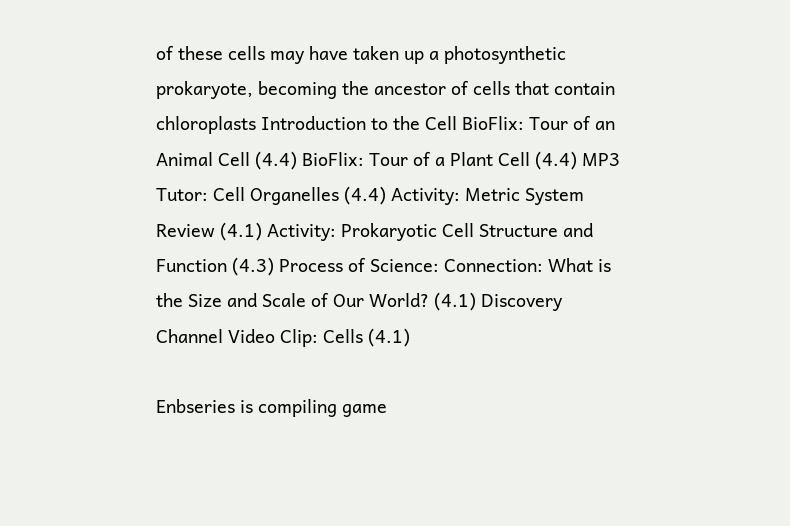of these cells may have taken up a photosynthetic prokaryote, becoming the ancestor of cells that contain chloroplasts Introduction to the Cell BioFlix: Tour of an Animal Cell (4.4) BioFlix: Tour of a Plant Cell (4.4) MP3 Tutor: Cell Organelles (4.4) Activity: Metric System Review (4.1) Activity: Prokaryotic Cell Structure and Function (4.3) Process of Science: Connection: What is the Size and Scale of Our World? (4.1) Discovery Channel Video Clip: Cells (4.1)

Enbseries is compiling game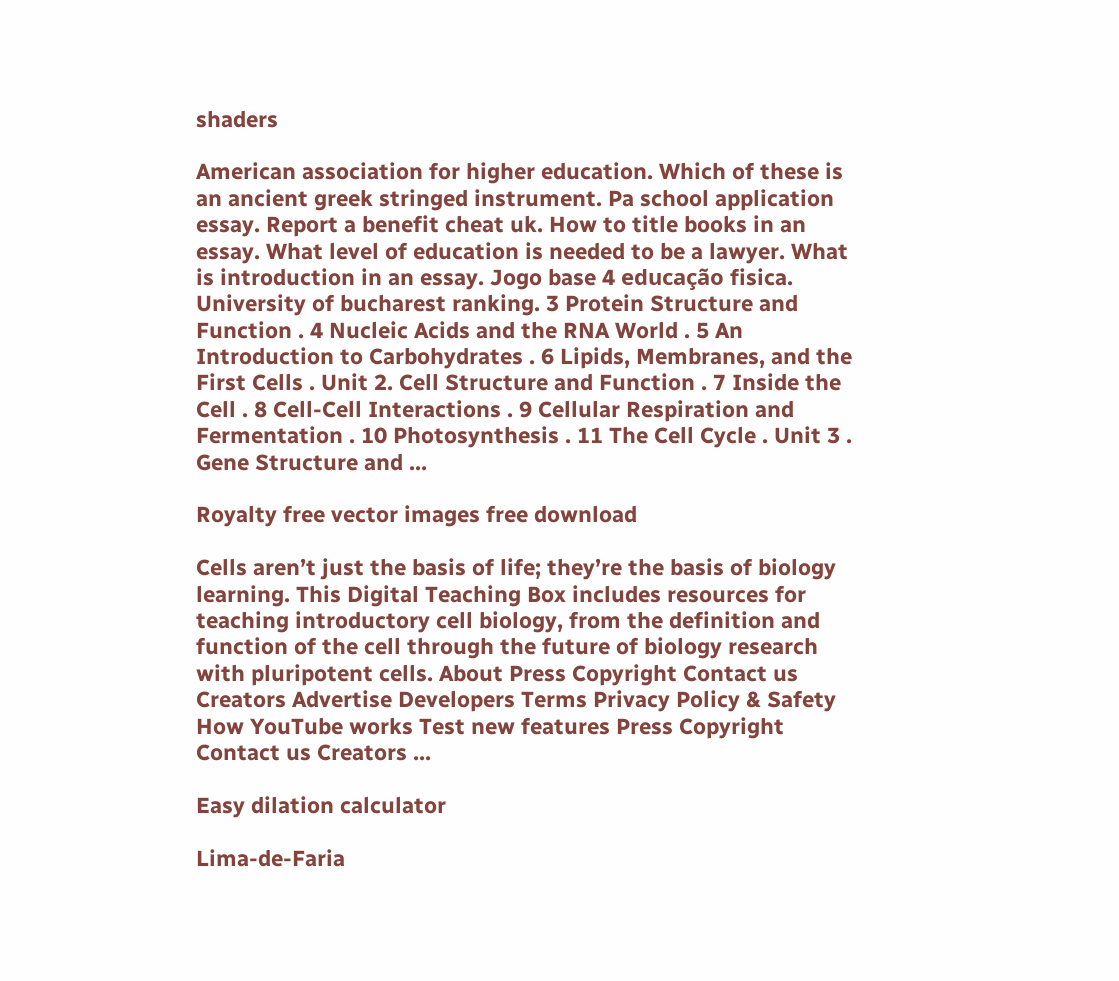shaders

American association for higher education. Which of these is an ancient greek stringed instrument. Pa school application essay. Report a benefit cheat uk. How to title books in an essay. What level of education is needed to be a lawyer. What is introduction in an essay. Jogo base 4 educação fisica. University of bucharest ranking. 3 Protein Structure and Function . 4 Nucleic Acids and the RNA World . 5 An Introduction to Carbohydrates . 6 Lipids, Membranes, and the First Cells . Unit 2. Cell Structure and Function . 7 Inside the Cell . 8 Cell-Cell Interactions . 9 Cellular Respiration and Fermentation . 10 Photosynthesis . 11 The Cell Cycle . Unit 3 . Gene Structure and ...

Royalty free vector images free download

Cells aren’t just the basis of life; they’re the basis of biology learning. This Digital Teaching Box includes resources for teaching introductory cell biology, from the definition and function of the cell through the future of biology research with pluripotent cells. About Press Copyright Contact us Creators Advertise Developers Terms Privacy Policy & Safety How YouTube works Test new features Press Copyright Contact us Creators ...

Easy dilation calculator

Lima-de-Faria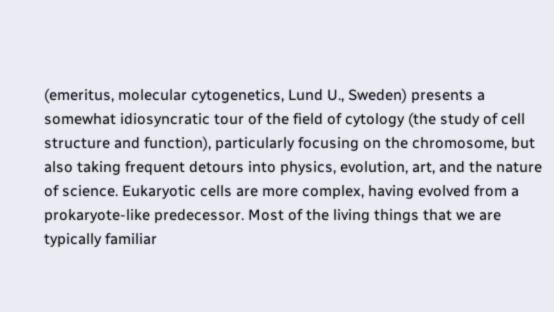(emeritus, molecular cytogenetics, Lund U., Sweden) presents a somewhat idiosyncratic tour of the field of cytology (the study of cell structure and function), particularly focusing on the chromosome, but also taking frequent detours into physics, evolution, art, and the nature of science. Eukaryotic cells are more complex, having evolved from a prokaryote-like predecessor. Most of the living things that we are typically familiar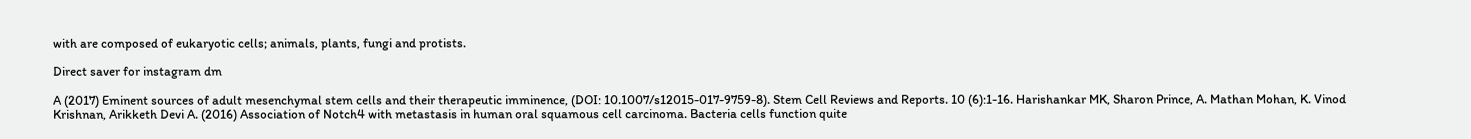with are composed of eukaryotic cells; animals, plants, fungi and protists.

Direct saver for instagram dm

A (2017) Eminent sources of adult mesenchymal stem cells and their therapeutic imminence, (DOI: 10.1007/s12015-017-9759-8). Stem Cell Reviews and Reports. 10 (6):1-16. Harishankar MK, Sharon Prince, A. Mathan Mohan, K. Vinod Krishnan, Arikketh Devi A. (2016) Association of Notch4 with metastasis in human oral squamous cell carcinoma. Bacteria cells function quite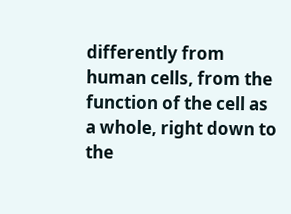differently from human cells, from the function of the cell as a whole, right down to the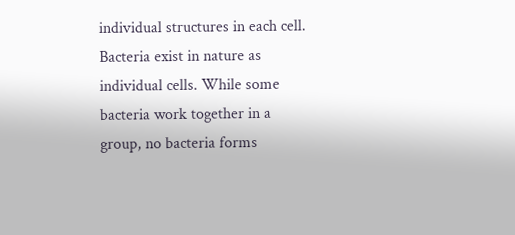individual structures in each cell. Bacteria exist in nature as individual cells. While some bacteria work together in a group, no bacteria forms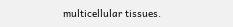multicellular tissues.